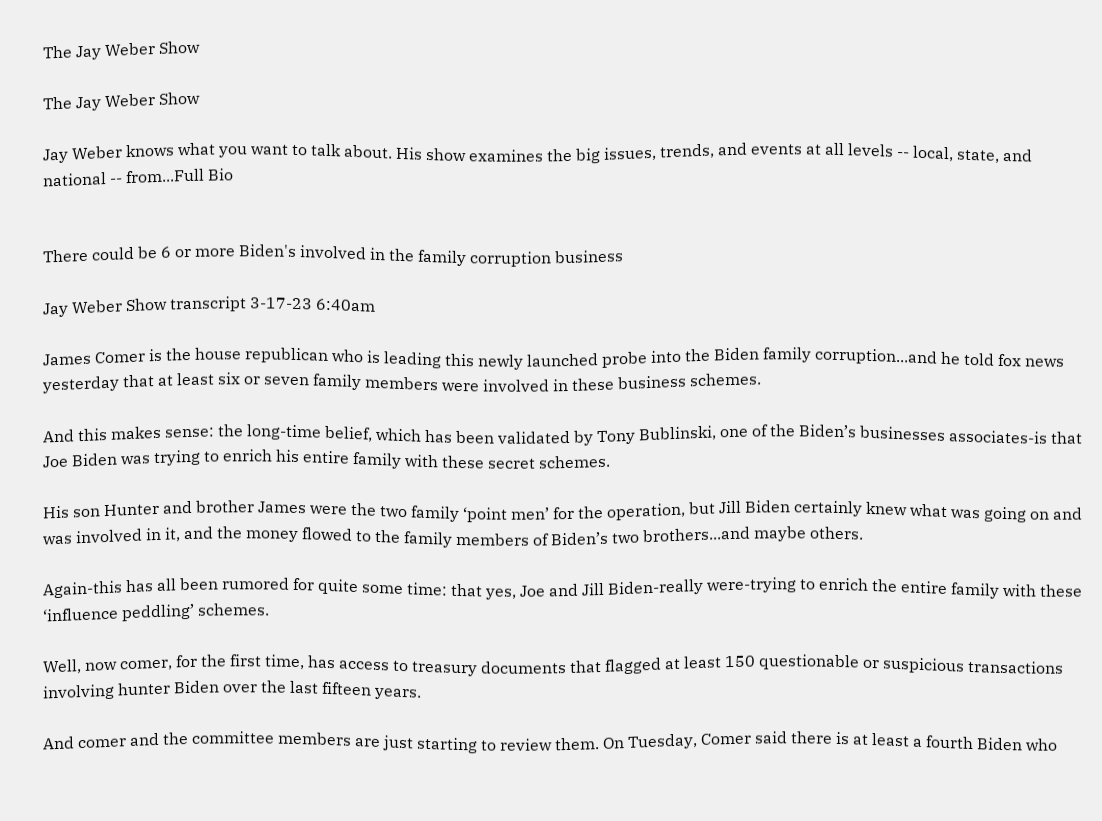The Jay Weber Show

The Jay Weber Show

Jay Weber knows what you want to talk about. His show examines the big issues, trends, and events at all levels -- local, state, and national -- from...Full Bio


There could be 6 or more Biden's involved in the family corruption business

Jay Weber Show transcript 3-17-23 6:40am

James Comer is the house republican who is leading this newly launched probe into the Biden family corruption...and he told fox news yesterday that at least six or seven family members were involved in these business schemes.

And this makes sense: the long-time belief, which has been validated by Tony Bublinski, one of the Biden’s businesses associates-is that Joe Biden was trying to enrich his entire family with these secret schemes.

His son Hunter and brother James were the two family ‘point men’ for the operation, but Jill Biden certainly knew what was going on and was involved in it, and the money flowed to the family members of Biden’s two brothers...and maybe others.

Again-this has all been rumored for quite some time: that yes, Joe and Jill Biden-really were-trying to enrich the entire family with these ‘influence peddling’ schemes.

Well, now comer, for the first time, has access to treasury documents that flagged at least 150 questionable or suspicious transactions involving hunter Biden over the last fifteen years.

And comer and the committee members are just starting to review them. On Tuesday, Comer said there is at least a fourth Biden who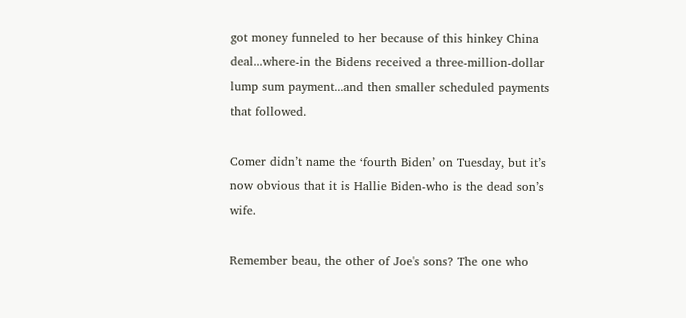got money funneled to her because of this hinkey China deal...where-in the Bidens received a three-million-dollar lump sum payment...and then smaller scheduled payments that followed.

Comer didn’t name the ‘fourth Biden’ on Tuesday, but it’s now obvious that it is Hallie Biden-who is the dead son’s wife.

Remember beau, the other of Joe's sons? The one who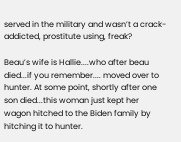served in the military and wasn’t a crack-addicted, prostitute using, freak?

Beau’s wife is Hallie....who after beau died...if you remember.... moved over to hunter. At some point, shortly after one son died...this woman just kept her wagon hitched to the Biden family by hitching it to hunter.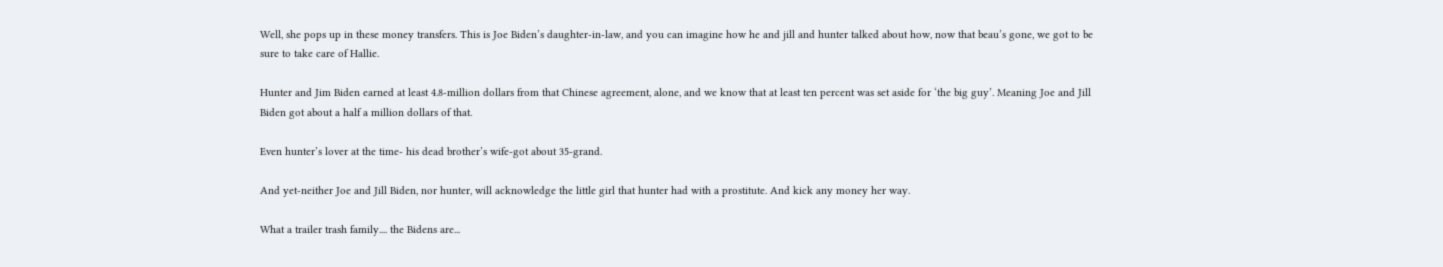Well, she pops up in these money transfers. This is Joe Biden’s daughter-in-law, and you can imagine how he and jill and hunter talked about how, now that beau’s gone, we got to be sure to take care of Hallie.

Hunter and Jim Biden earned at least 4.8-million dollars from that Chinese agreement, alone, and we know that at least ten percent was set aside for ‘the big guy’. Meaning Joe and Jill Biden got about a half a million dollars of that.

Even hunter’s lover at the time- his dead brother’s wife-got about 35-grand.

And yet-neither Joe and Jill Biden, nor hunter, will acknowledge the little girl that hunter had with a prostitute. And kick any money her way.

What a trailer trash family.... the Bidens are...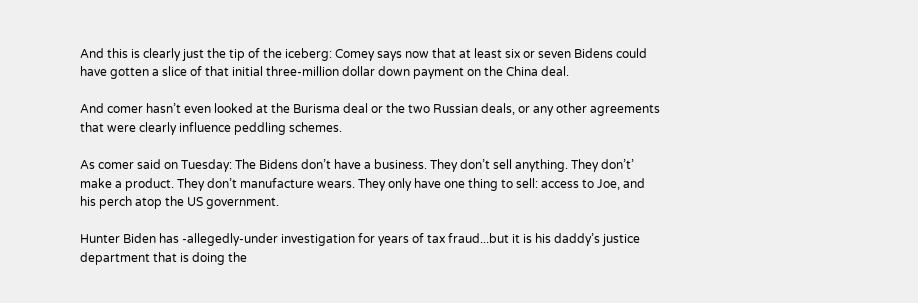And this is clearly just the tip of the iceberg: Comey says now that at least six or seven Bidens could have gotten a slice of that initial three-million dollar down payment on the China deal.

And comer hasn’t even looked at the Burisma deal or the two Russian deals, or any other agreements that were clearly influence peddling schemes.

As comer said on Tuesday: The Bidens don’t have a business. They don’t sell anything. They don’t’ make a product. They don’t manufacture wears. They only have one thing to sell: access to Joe, and his perch atop the US government.

Hunter Biden has -allegedly-under investigation for years of tax fraud...but it is his daddy’s justice department that is doing the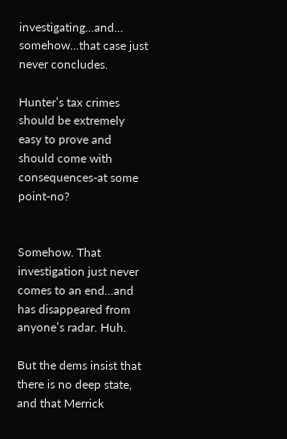investigating...and... somehow...that case just never concludes.

Hunter’s tax crimes should be extremely easy to prove and should come with consequences-at some point-no?


Somehow. That investigation just never comes to an end...and has disappeared from anyone’s radar. Huh.

But the dems insist that there is no deep state, and that Merrick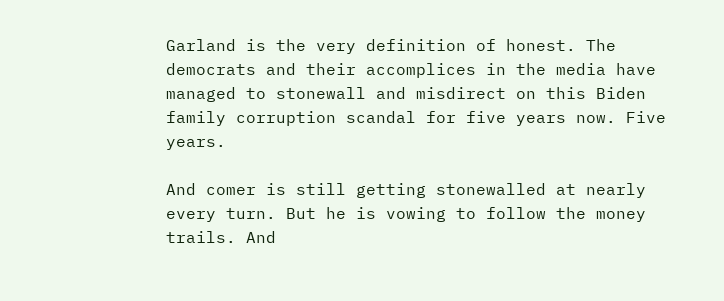Garland is the very definition of honest. The democrats and their accomplices in the media have managed to stonewall and misdirect on this Biden family corruption scandal for five years now. Five years.

And comer is still getting stonewalled at nearly every turn. But he is vowing to follow the money trails. And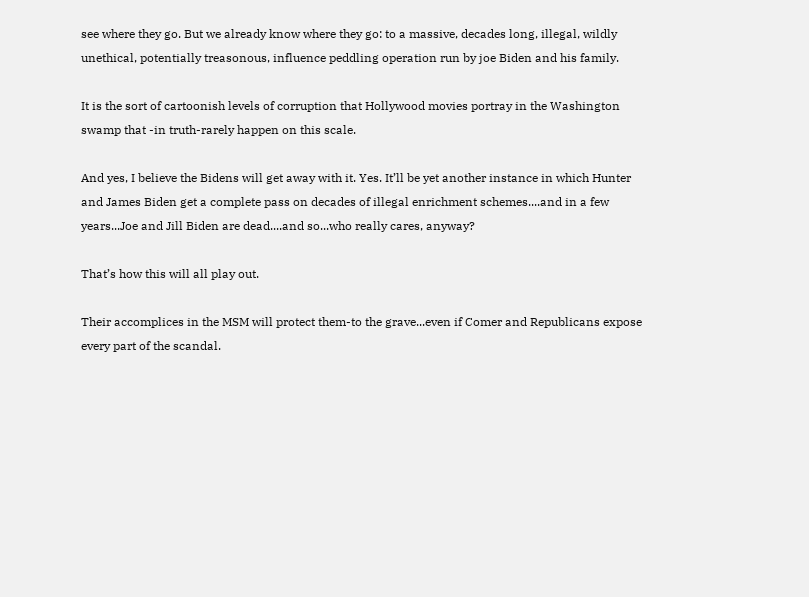see where they go. But we already know where they go: to a massive, decades long, illegal, wildly unethical, potentially treasonous, influence peddling operation run by joe Biden and his family.

It is the sort of cartoonish levels of corruption that Hollywood movies portray in the Washington swamp that -in truth-rarely happen on this scale.

And yes, I believe the Bidens will get away with it. Yes. It’ll be yet another instance in which Hunter and James Biden get a complete pass on decades of illegal enrichment schemes....and in a few years...Joe and Jill Biden are dead....and so...who really cares, anyway?

That’s how this will all play out.

Their accomplices in the MSM will protect them-to the grave...even if Comer and Republicans expose every part of the scandal.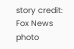story credit: Fox News
photo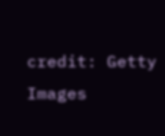credit: Getty Images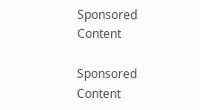Sponsored Content

Sponsored Content